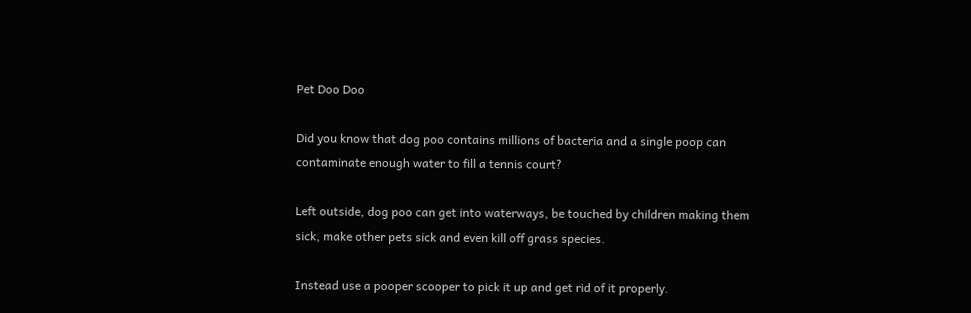Pet Doo Doo

Did you know that dog poo contains millions of bacteria and a single poop can contaminate enough water to fill a tennis court?

Left outside, dog poo can get into waterways, be touched by children making them sick, make other pets sick and even kill off grass species.

Instead use a pooper scooper to pick it up and get rid of it properly.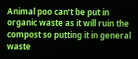Animal poo can’t be put in organic waste as it will ruin the compost so putting it in general waste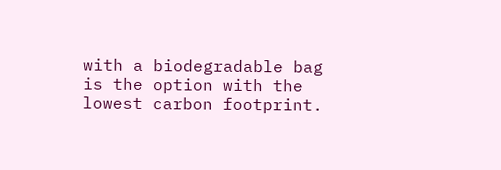with a biodegradable bag is the option with the lowest carbon footprint.